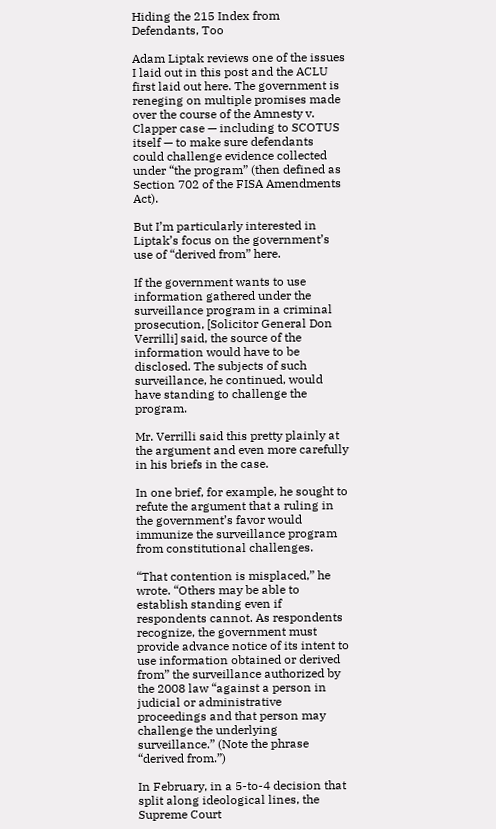Hiding the 215 Index from Defendants, Too

Adam Liptak reviews one of the issues I laid out in this post and the ACLU first laid out here. The government is reneging on multiple promises made over the course of the Amnesty v. Clapper case — including to SCOTUS itself — to make sure defendants could challenge evidence collected under “the program” (then defined as Section 702 of the FISA Amendments Act).

But I’m particularly interested in Liptak’s focus on the government’s use of “derived from” here.

If the government wants to use information gathered under the surveillance program in a criminal prosecution, [Solicitor General Don Verrilli] said, the source of the information would have to be disclosed. The subjects of such surveillance, he continued, would have standing to challenge the program.

Mr. Verrilli said this pretty plainly at the argument and even more carefully in his briefs in the case.

In one brief, for example, he sought to refute the argument that a ruling in the government’s favor would immunize the surveillance program from constitutional challenges.

“That contention is misplaced,” he wrote. “Others may be able to establish standing even if respondents cannot. As respondents recognize, the government must provide advance notice of its intent to use information obtained or derived from” the surveillance authorized by the 2008 law “against a person in judicial or administrative proceedings and that person may challenge the underlying surveillance.” (Note the phrase “derived from.”)

In February, in a 5-to-4 decision that split along ideological lines, the Supreme Court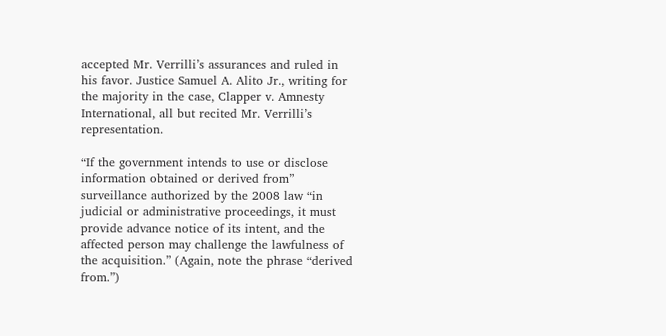accepted Mr. Verrilli’s assurances and ruled in his favor. Justice Samuel A. Alito Jr., writing for the majority in the case, Clapper v. Amnesty International, all but recited Mr. Verrilli’s representation.

“If the government intends to use or disclose information obtained or derived from” surveillance authorized by the 2008 law “in judicial or administrative proceedings, it must provide advance notice of its intent, and the affected person may challenge the lawfulness of the acquisition.” (Again, note the phrase “derived from.”)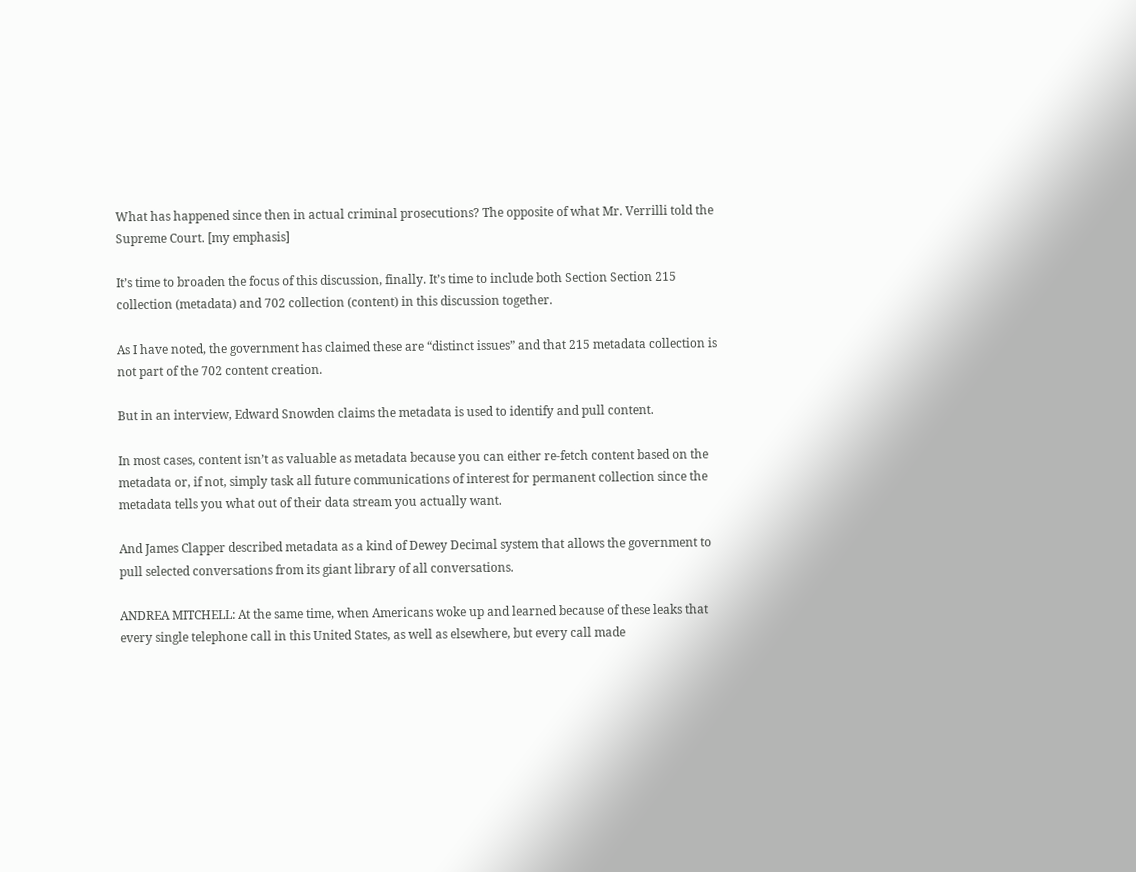What has happened since then in actual criminal prosecutions? The opposite of what Mr. Verrilli told the Supreme Court. [my emphasis]

It’s time to broaden the focus of this discussion, finally. It’s time to include both Section Section 215 collection (metadata) and 702 collection (content) in this discussion together.

As I have noted, the government has claimed these are “distinct issues” and that 215 metadata collection is not part of the 702 content creation.

But in an interview, Edward Snowden claims the metadata is used to identify and pull content.

In most cases, content isn’t as valuable as metadata because you can either re-fetch content based on the metadata or, if not, simply task all future communications of interest for permanent collection since the metadata tells you what out of their data stream you actually want.

And James Clapper described metadata as a kind of Dewey Decimal system that allows the government to pull selected conversations from its giant library of all conversations.

ANDREA MITCHELL: At the same time, when Americans woke up and learned because of these leaks that every single telephone call in this United States, as well as elsewhere, but every call made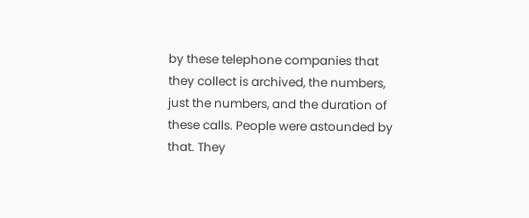by these telephone companies that they collect is archived, the numbers, just the numbers, and the duration of these calls. People were astounded by that. They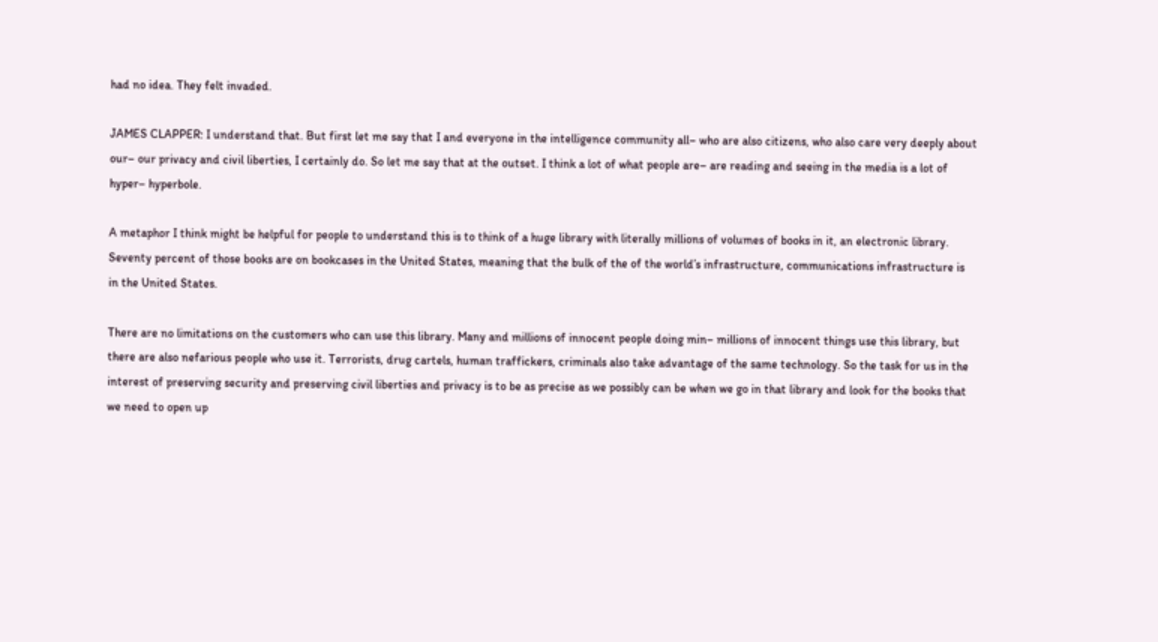had no idea. They felt invaded.

JAMES CLAPPER: I understand that. But first let me say that I and everyone in the intelligence community all– who are also citizens, who also care very deeply about our– our privacy and civil liberties, I certainly do. So let me say that at the outset. I think a lot of what people are– are reading and seeing in the media is a lot of hyper– hyperbole.

A metaphor I think might be helpful for people to understand this is to think of a huge library with literally millions of volumes of books in it, an electronic library. Seventy percent of those books are on bookcases in the United States, meaning that the bulk of the of the world’s infrastructure, communications infrastructure is in the United States.

There are no limitations on the customers who can use this library. Many and millions of innocent people doing min– millions of innocent things use this library, but there are also nefarious people who use it. Terrorists, drug cartels, human traffickers, criminals also take advantage of the same technology. So the task for us in the interest of preserving security and preserving civil liberties and privacy is to be as precise as we possibly can be when we go in that library and look for the books that we need to open up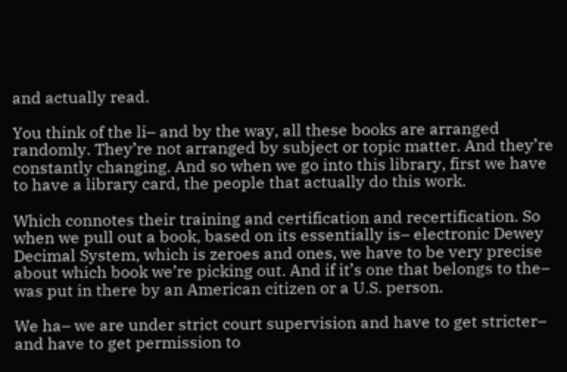and actually read.

You think of the li– and by the way, all these books are arranged randomly. They’re not arranged by subject or topic matter. And they’re constantly changing. And so when we go into this library, first we have to have a library card, the people that actually do this work.

Which connotes their training and certification and recertification. So when we pull out a book, based on its essentially is– electronic Dewey Decimal System, which is zeroes and ones, we have to be very precise about which book we’re picking out. And if it’s one that belongs to the– was put in there by an American citizen or a U.S. person.

We ha– we are under strict court supervision and have to get stricter– and have to get permission to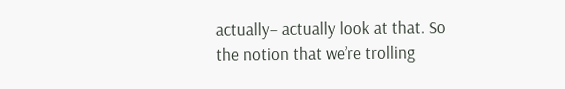actually– actually look at that. So the notion that we’re trolling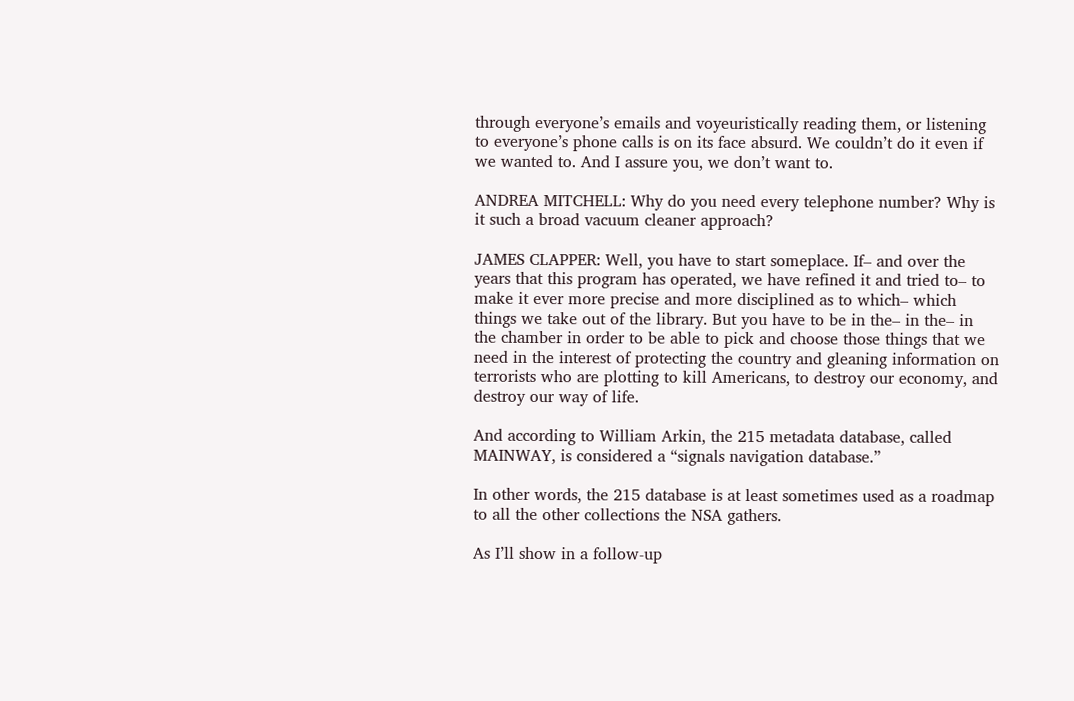through everyone’s emails and voyeuristically reading them, or listening to everyone’s phone calls is on its face absurd. We couldn’t do it even if we wanted to. And I assure you, we don’t want to.

ANDREA MITCHELL: Why do you need every telephone number? Why is it such a broad vacuum cleaner approach?

JAMES CLAPPER: Well, you have to start someplace. If– and over the years that this program has operated, we have refined it and tried to– to make it ever more precise and more disciplined as to which– which things we take out of the library. But you have to be in the– in the– in the chamber in order to be able to pick and choose those things that we need in the interest of protecting the country and gleaning information on terrorists who are plotting to kill Americans, to destroy our economy, and destroy our way of life.

And according to William Arkin, the 215 metadata database, called MAINWAY, is considered a “signals navigation database.”

In other words, the 215 database is at least sometimes used as a roadmap to all the other collections the NSA gathers.

As I’ll show in a follow-up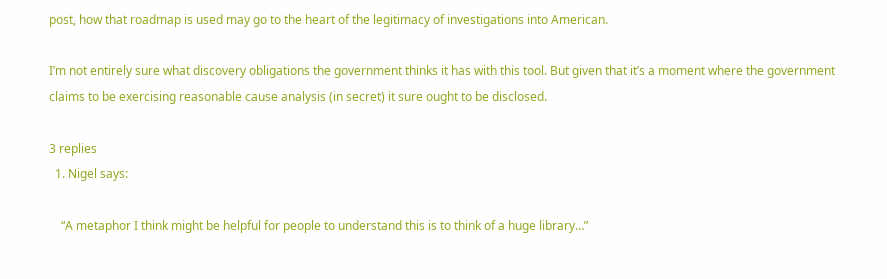post, how that roadmap is used may go to the heart of the legitimacy of investigations into American.

I’m not entirely sure what discovery obligations the government thinks it has with this tool. But given that it’s a moment where the government claims to be exercising reasonable cause analysis (in secret) it sure ought to be disclosed.

3 replies
  1. Nigel says:

    “A metaphor I think might be helpful for people to understand this is to think of a huge library…”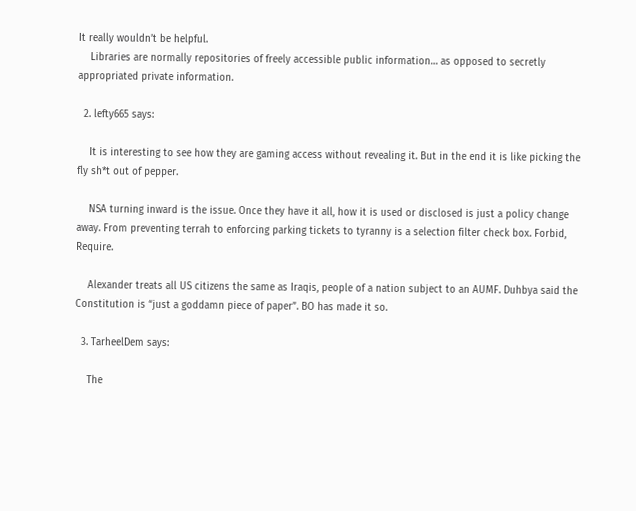It really wouldn’t be helpful.
    Libraries are normally repositories of freely accessible public information… as opposed to secretly appropriated private information.

  2. lefty665 says:

    It is interesting to see how they are gaming access without revealing it. But in the end it is like picking the fly sh*t out of pepper.

    NSA turning inward is the issue. Once they have it all, how it is used or disclosed is just a policy change away. From preventing terrah to enforcing parking tickets to tyranny is a selection filter check box. Forbid, Require.

    Alexander treats all US citizens the same as Iraqis, people of a nation subject to an AUMF. Duhbya said the Constitution is “just a goddamn piece of paper”. BO has made it so.

  3. TarheelDem says:

    The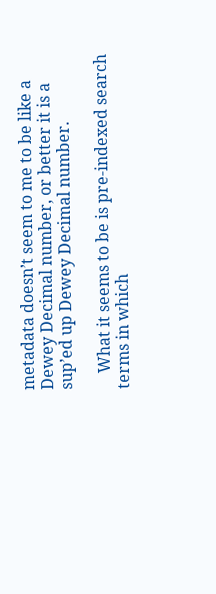metadata doesn’t seem to me to be like a Dewey Decimal number, or better it is a sup’ed up Dewey Decimal number.

    What it seems to be is pre-indexed search terms in which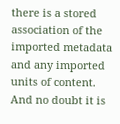there is a stored association of the imported metadata and any imported units of content. And no doubt it is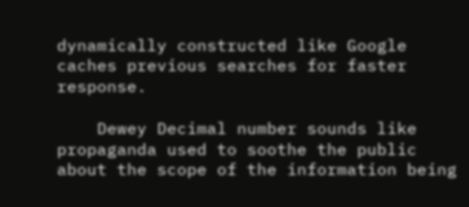dynamically constructed like Google caches previous searches for faster response.

    Dewey Decimal number sounds like propaganda used to soothe the public about the scope of the information being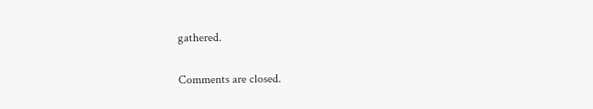gathered.

Comments are closed.